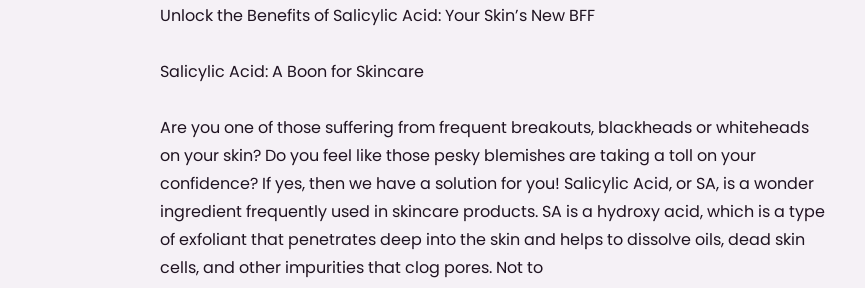Unlock the Benefits of Salicylic Acid: Your Skin’s New BFF

Salicylic Acid: A Boon for Skincare

Are you one of those suffering from frequent breakouts, blackheads or whiteheads on your skin? Do you feel like those pesky blemishes are taking a toll on your confidence? If yes, then we have a solution for you! Salicylic Acid, or SA, is a wonder ingredient frequently used in skincare products. SA is a hydroxy acid, which is a type of exfoliant that penetrates deep into the skin and helps to dissolve oils, dead skin cells, and other impurities that clog pores. Not to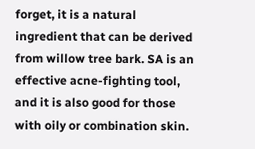forget, it is a natural ingredient that can be derived from willow tree bark. SA is an effective acne-fighting tool, and it is also good for those with oily or combination skin.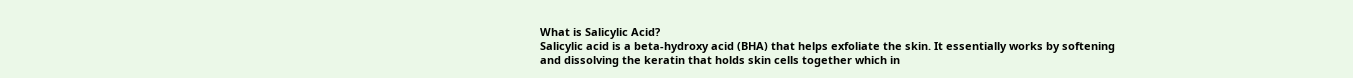What is Salicylic Acid?
Salicylic acid is a beta-hydroxy acid (BHA) that helps exfoliate the skin. It essentially works by softening and dissolving the keratin that holds skin cells together which in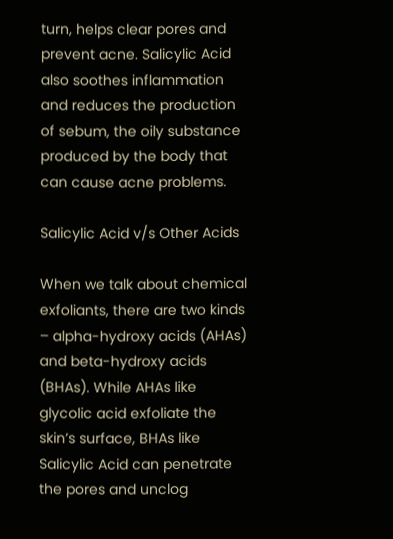turn, helps clear pores and prevent acne. Salicylic Acid also soothes inflammation and reduces the production of sebum, the oily substance produced by the body that can cause acne problems.

Salicylic Acid v/s Other Acids

When we talk about chemical exfoliants, there are two kinds – alpha-hydroxy acids (AHAs) and beta-hydroxy acids (BHAs). While AHAs like glycolic acid exfoliate the skin’s surface, BHAs like Salicylic Acid can penetrate the pores and unclog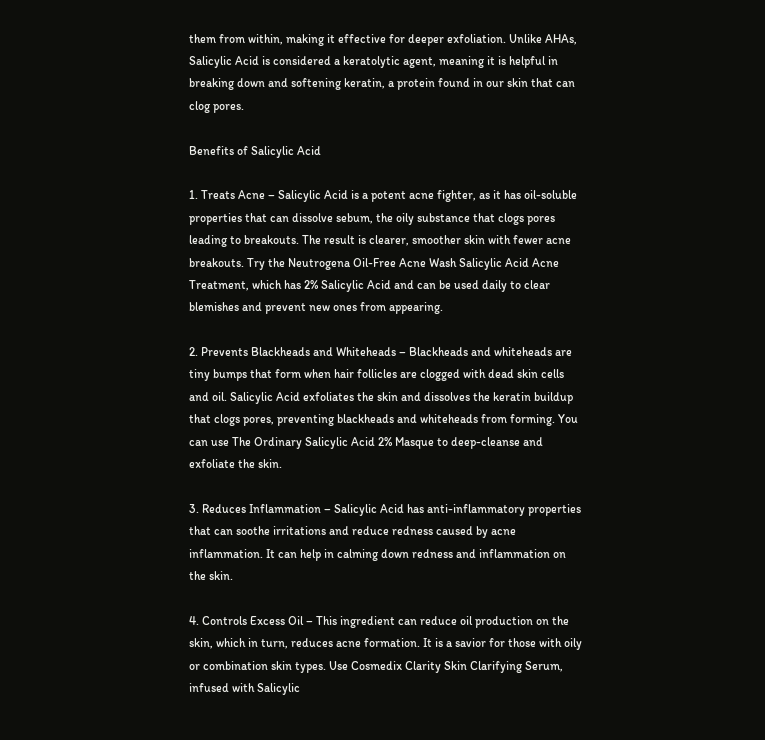them from within, making it effective for deeper exfoliation. Unlike AHAs, Salicylic Acid is considered a keratolytic agent, meaning it is helpful in breaking down and softening keratin, a protein found in our skin that can clog pores.

Benefits of Salicylic Acid

1. Treats Acne – Salicylic Acid is a potent acne fighter, as it has oil-soluble properties that can dissolve sebum, the oily substance that clogs pores leading to breakouts. The result is clearer, smoother skin with fewer acne breakouts. Try the Neutrogena Oil-Free Acne Wash Salicylic Acid Acne Treatment, which has 2% Salicylic Acid and can be used daily to clear blemishes and prevent new ones from appearing.

2. Prevents Blackheads and Whiteheads – Blackheads and whiteheads are tiny bumps that form when hair follicles are clogged with dead skin cells and oil. Salicylic Acid exfoliates the skin and dissolves the keratin buildup that clogs pores, preventing blackheads and whiteheads from forming. You can use The Ordinary Salicylic Acid 2% Masque to deep-cleanse and exfoliate the skin.

3. Reduces Inflammation – Salicylic Acid has anti-inflammatory properties that can soothe irritations and reduce redness caused by acne inflammation. It can help in calming down redness and inflammation on the skin.

4. Controls Excess Oil – This ingredient can reduce oil production on the skin, which in turn, reduces acne formation. It is a savior for those with oily or combination skin types. Use Cosmedix Clarity Skin Clarifying Serum, infused with Salicylic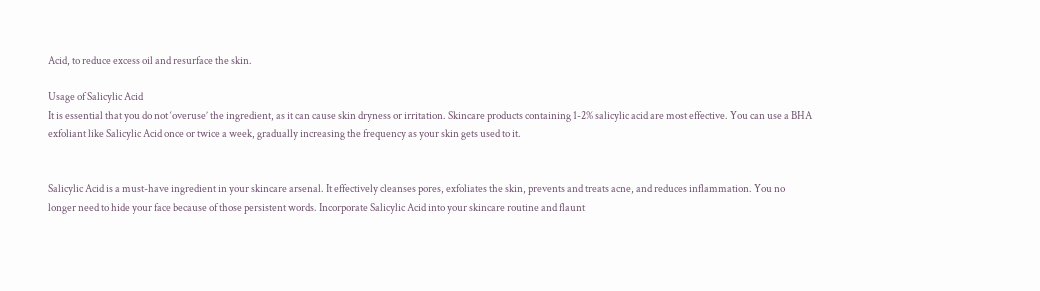Acid, to reduce excess oil and resurface the skin.

Usage of Salicylic Acid
It is essential that you do not ‘overuse’ the ingredient, as it can cause skin dryness or irritation. Skincare products containing 1-2% salicylic acid are most effective. You can use a BHA exfoliant like Salicylic Acid once or twice a week, gradually increasing the frequency as your skin gets used to it.


Salicylic Acid is a must-have ingredient in your skincare arsenal. It effectively cleanses pores, exfoliates the skin, prevents and treats acne, and reduces inflammation. You no longer need to hide your face because of those persistent words. Incorporate Salicylic Acid into your skincare routine and flaunt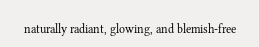naturally radiant, glowing, and blemish-free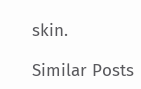skin.

Similar Posts